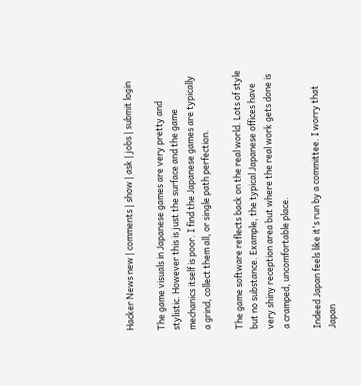Hacker News new | comments | show | ask | jobs | submit login

The game visuals in Japanese games are very pretty and stylistic. However this is just the surface and the game mechanics itself is poor. I find the Japanese games are typically a grind, collect them all, or single path perfection.

The game software reflects back on the real world. Lots of style but no substance. Example, the typical Japanese offices have very shiny reception area but where the real work gets done is a cramped, uncomfortable place.

Indeed Japan feels like it's run by a committee. I worry that Japan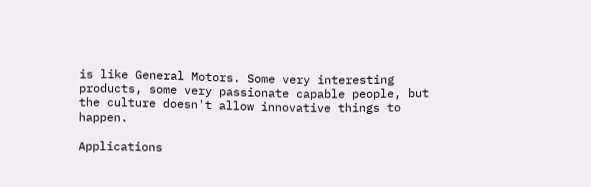is like General Motors. Some very interesting products, some very passionate capable people, but the culture doesn't allow innovative things to happen.

Applications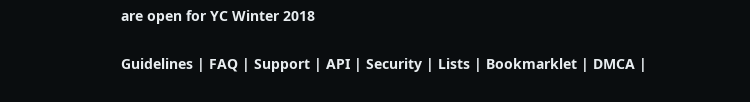are open for YC Winter 2018

Guidelines | FAQ | Support | API | Security | Lists | Bookmarklet | DMCA |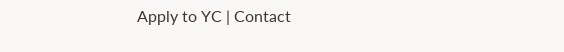Apply to YC | Contact